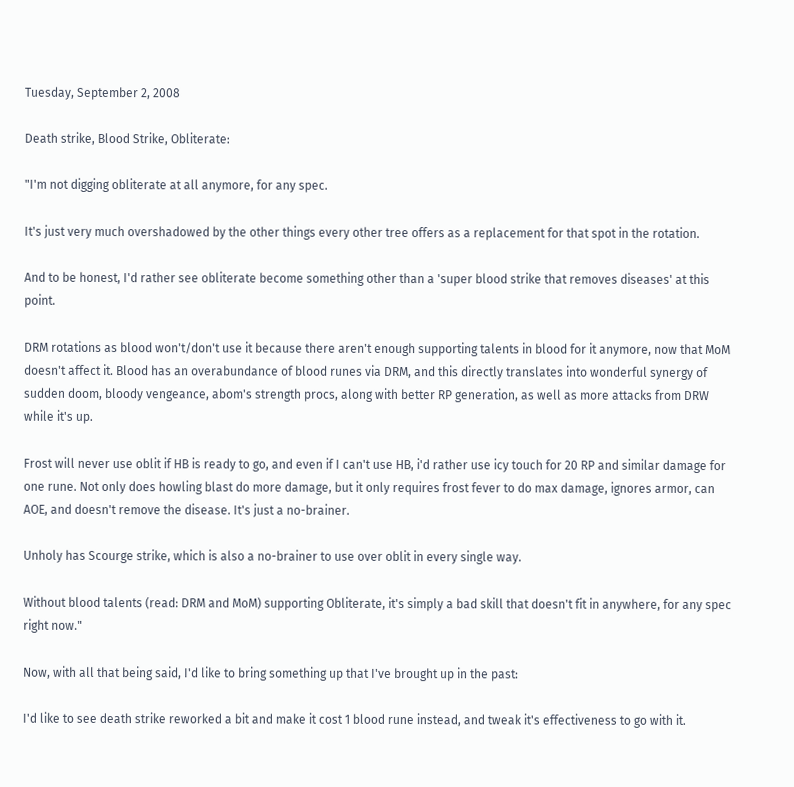Tuesday, September 2, 2008

Death strike, Blood Strike, Obliterate:

"I'm not digging obliterate at all anymore, for any spec.

It's just very much overshadowed by the other things every other tree offers as a replacement for that spot in the rotation.

And to be honest, I'd rather see obliterate become something other than a 'super blood strike that removes diseases' at this point.

DRM rotations as blood won't/don't use it because there aren't enough supporting talents in blood for it anymore, now that MoM doesn't affect it. Blood has an overabundance of blood runes via DRM, and this directly translates into wonderful synergy of sudden doom, bloody vengeance, abom's strength procs, along with better RP generation, as well as more attacks from DRW while it's up.

Frost will never use oblit if HB is ready to go, and even if I can't use HB, i'd rather use icy touch for 20 RP and similar damage for one rune. Not only does howling blast do more damage, but it only requires frost fever to do max damage, ignores armor, can AOE, and doesn't remove the disease. It's just a no-brainer.

Unholy has Scourge strike, which is also a no-brainer to use over oblit in every single way.

Without blood talents (read: DRM and MoM) supporting Obliterate, it's simply a bad skill that doesn't fit in anywhere, for any spec right now."

Now, with all that being said, I'd like to bring something up that I've brought up in the past:

I'd like to see death strike reworked a bit and make it cost 1 blood rune instead, and tweak it's effectiveness to go with it.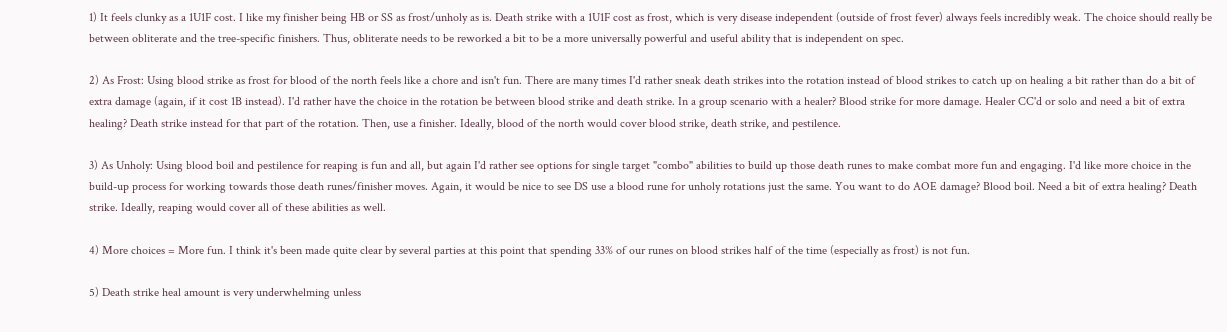1) It feels clunky as a 1U1F cost. I like my finisher being HB or SS as frost/unholy as is. Death strike with a 1U1F cost as frost, which is very disease independent (outside of frost fever) always feels incredibly weak. The choice should really be between obliterate and the tree-specific finishers. Thus, obliterate needs to be reworked a bit to be a more universally powerful and useful ability that is independent on spec.

2) As Frost: Using blood strike as frost for blood of the north feels like a chore and isn't fun. There are many times I'd rather sneak death strikes into the rotation instead of blood strikes to catch up on healing a bit rather than do a bit of extra damage (again, if it cost 1B instead). I'd rather have the choice in the rotation be between blood strike and death strike. In a group scenario with a healer? Blood strike for more damage. Healer CC'd or solo and need a bit of extra healing? Death strike instead for that part of the rotation. Then, use a finisher. Ideally, blood of the north would cover blood strike, death strike, and pestilence.

3) As Unholy: Using blood boil and pestilence for reaping is fun and all, but again I'd rather see options for single target "combo" abilities to build up those death runes to make combat more fun and engaging. I'd like more choice in the build-up process for working towards those death runes/finisher moves. Again, it would be nice to see DS use a blood rune for unholy rotations just the same. You want to do AOE damage? Blood boil. Need a bit of extra healing? Death strike. Ideally, reaping would cover all of these abilities as well.

4) More choices = More fun. I think it's been made quite clear by several parties at this point that spending 33% of our runes on blood strikes half of the time (especially as frost) is not fun.

5) Death strike heal amount is very underwhelming unless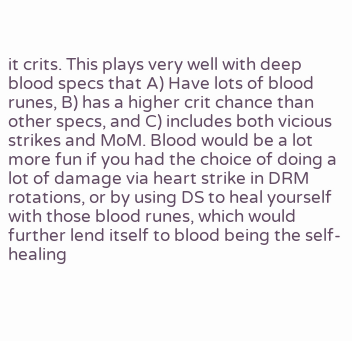it crits. This plays very well with deep blood specs that A) Have lots of blood runes, B) has a higher crit chance than other specs, and C) includes both vicious strikes and MoM. Blood would be a lot more fun if you had the choice of doing a lot of damage via heart strike in DRM rotations, or by using DS to heal yourself with those blood runes, which would further lend itself to blood being the self-healing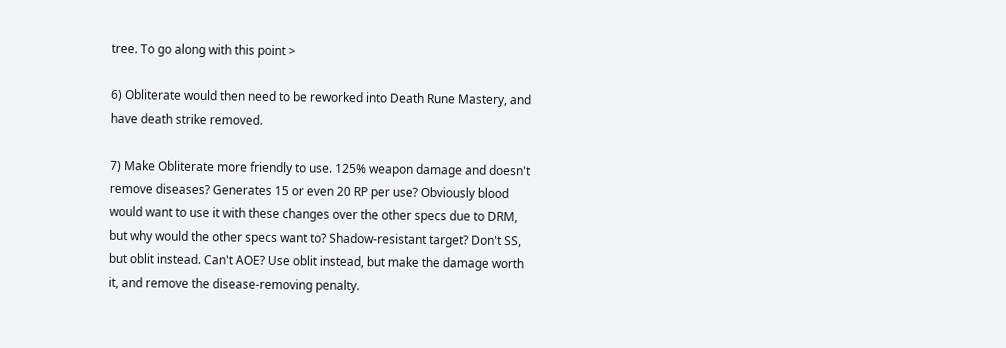tree. To go along with this point >

6) Obliterate would then need to be reworked into Death Rune Mastery, and have death strike removed.

7) Make Obliterate more friendly to use. 125% weapon damage and doesn't remove diseases? Generates 15 or even 20 RP per use? Obviously blood would want to use it with these changes over the other specs due to DRM, but why would the other specs want to? Shadow-resistant target? Don't SS, but oblit instead. Can't AOE? Use oblit instead, but make the damage worth it, and remove the disease-removing penalty.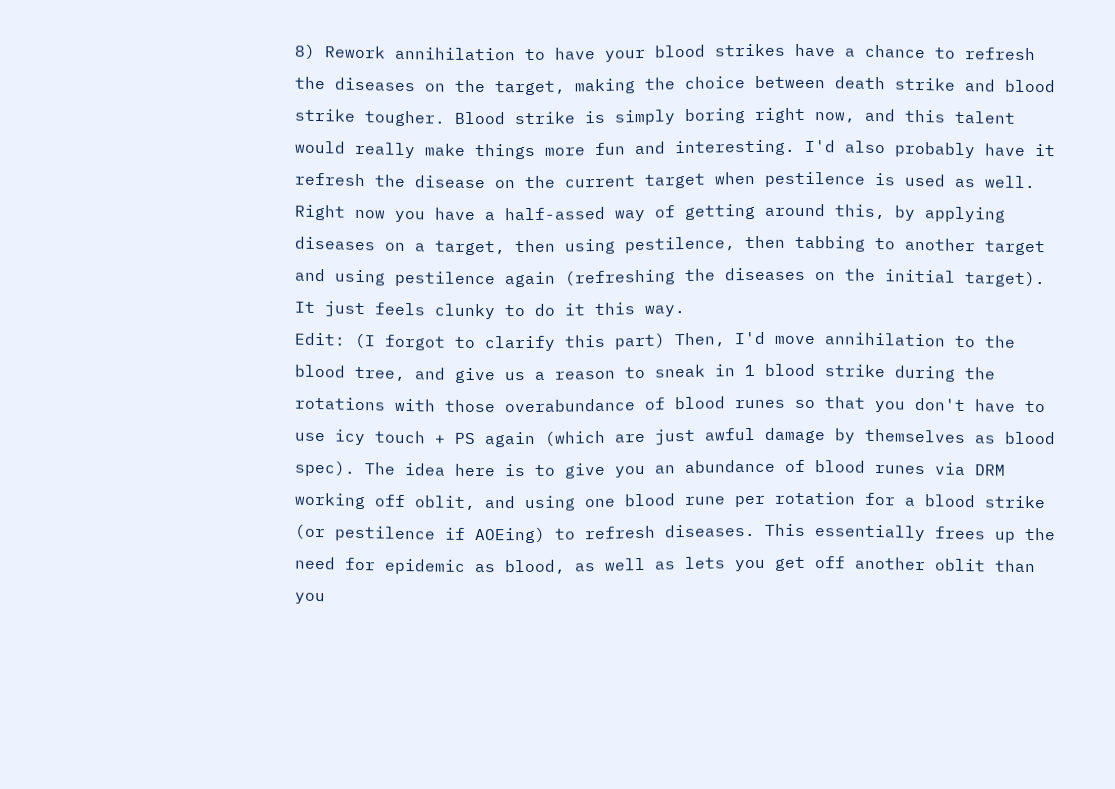8) Rework annihilation to have your blood strikes have a chance to refresh the diseases on the target, making the choice between death strike and blood strike tougher. Blood strike is simply boring right now, and this talent would really make things more fun and interesting. I'd also probably have it refresh the disease on the current target when pestilence is used as well. Right now you have a half-assed way of getting around this, by applying diseases on a target, then using pestilence, then tabbing to another target and using pestilence again (refreshing the diseases on the initial target). It just feels clunky to do it this way.
Edit: (I forgot to clarify this part) Then, I'd move annihilation to the blood tree, and give us a reason to sneak in 1 blood strike during the rotations with those overabundance of blood runes so that you don't have to use icy touch + PS again (which are just awful damage by themselves as blood spec). The idea here is to give you an abundance of blood runes via DRM working off oblit, and using one blood rune per rotation for a blood strike (or pestilence if AOEing) to refresh diseases. This essentially frees up the need for epidemic as blood, as well as lets you get off another oblit than you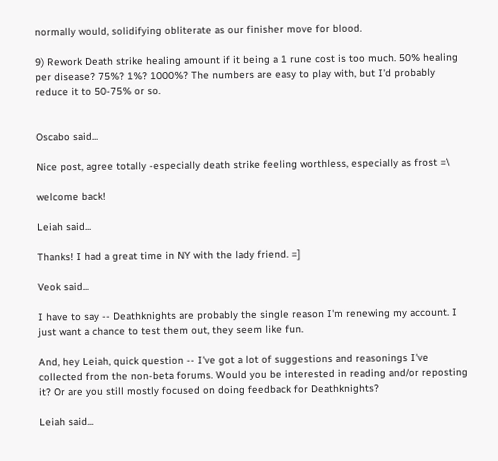normally would, solidifying obliterate as our finisher move for blood.

9) Rework Death strike healing amount if it being a 1 rune cost is too much. 50% healing per disease? 75%? 1%? 1000%? The numbers are easy to play with, but I'd probably reduce it to 50-75% or so.


Oscabo said...

Nice post, agree totally -especially death strike feeling worthless, especially as frost =\

welcome back!

Leiah said...

Thanks! I had a great time in NY with the lady friend. =]

Veok said...

I have to say -- Deathknights are probably the single reason I'm renewing my account. I just want a chance to test them out, they seem like fun.

And, hey Leiah, quick question -- I've got a lot of suggestions and reasonings I've collected from the non-beta forums. Would you be interested in reading and/or reposting it? Or are you still mostly focused on doing feedback for Deathknights?

Leiah said...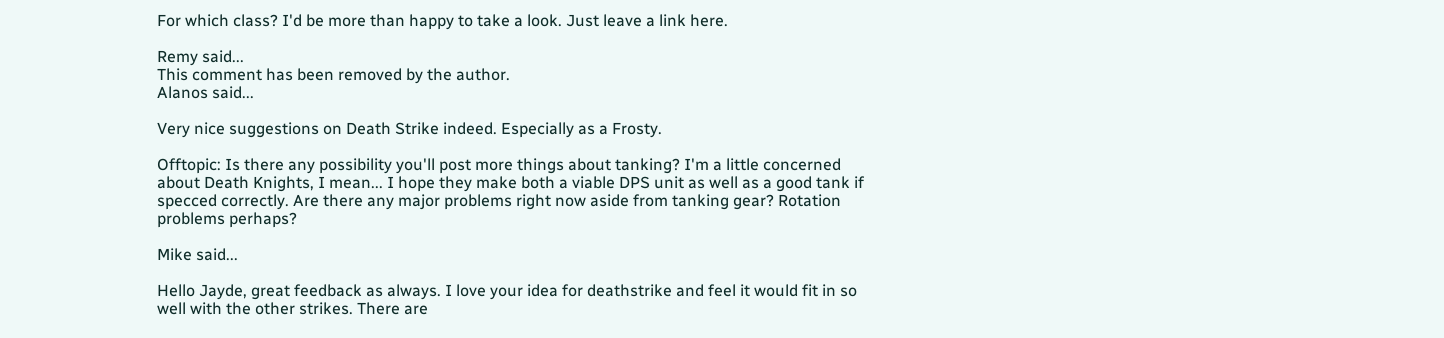For which class? I'd be more than happy to take a look. Just leave a link here.

Remy said...
This comment has been removed by the author.
Alanos said...

Very nice suggestions on Death Strike indeed. Especially as a Frosty.

Offtopic: Is there any possibility you'll post more things about tanking? I'm a little concerned about Death Knights, I mean... I hope they make both a viable DPS unit as well as a good tank if specced correctly. Are there any major problems right now aside from tanking gear? Rotation problems perhaps?

Mike said...

Hello Jayde, great feedback as always. I love your idea for deathstrike and feel it would fit in so well with the other strikes. There are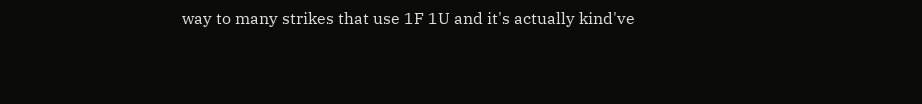way to many strikes that use 1F 1U and it's actually kind've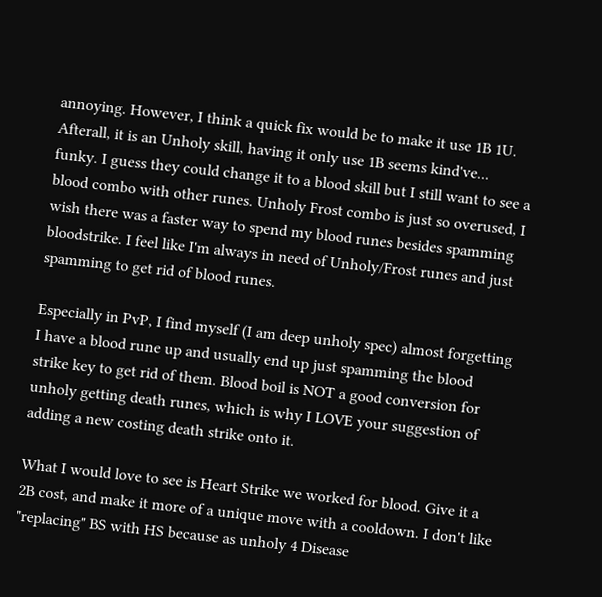annoying. However, I think a quick fix would be to make it use 1B 1U. Afterall, it is an Unholy skill, having it only use 1B seems kind've... funky. I guess they could change it to a blood skill but I still want to see a blood combo with other runes. Unholy Frost combo is just so overused, I wish there was a faster way to spend my blood runes besides spamming bloodstrike. I feel like I'm always in need of Unholy/Frost runes and just spamming to get rid of blood runes.

Especially in PvP, I find myself (I am deep unholy spec) almost forgetting I have a blood rune up and usually end up just spamming the blood strike key to get rid of them. Blood boil is NOT a good conversion for unholy getting death runes, which is why I LOVE your suggestion of adding a new costing death strike onto it.

What I would love to see is Heart Strike we worked for blood. Give it a 2B cost, and make it more of a unique move with a cooldown. I don't like "replacing" BS with HS because as unholy 4 Disease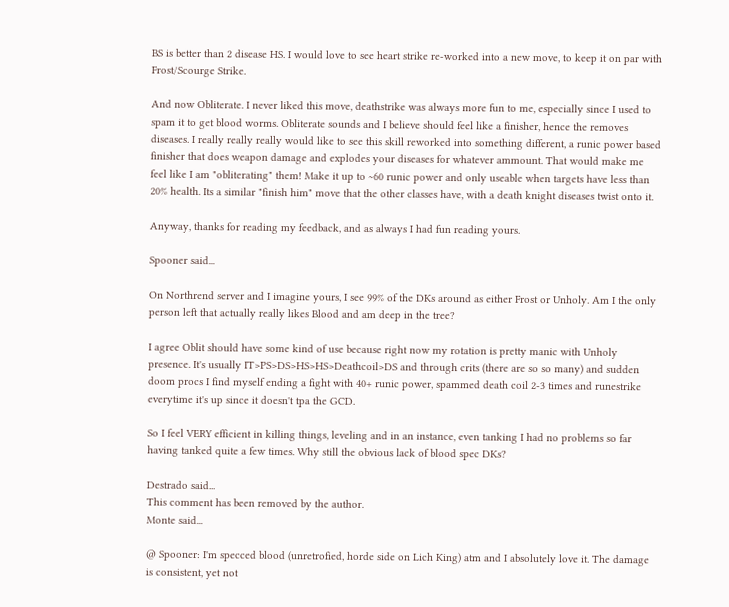BS is better than 2 disease HS. I would love to see heart strike re-worked into a new move, to keep it on par with Frost/Scourge Strike.

And now Obliterate. I never liked this move, deathstrike was always more fun to me, especially since I used to spam it to get blood worms. Obliterate sounds and I believe should feel like a finisher, hence the removes diseases. I really really really would like to see this skill reworked into something different, a runic power based finisher that does weapon damage and explodes your diseases for whatever ammount. That would make me feel like I am "obliterating" them! Make it up to ~60 runic power and only useable when targets have less than 20% health. Its a similar "finish him" move that the other classes have, with a death knight diseases twist onto it.

Anyway, thanks for reading my feedback, and as always I had fun reading yours.

Spooner said...

On Northrend server and I imagine yours, I see 99% of the DKs around as either Frost or Unholy. Am I the only person left that actually really likes Blood and am deep in the tree?

I agree Oblit should have some kind of use because right now my rotation is pretty manic with Unholy presence. It's usually IT>PS>DS>HS>HS>Deathcoil>DS and through crits (there are so so many) and sudden doom procs I find myself ending a fight with 40+ runic power, spammed death coil 2-3 times and runestrike everytime it's up since it doesn't tpa the GCD.

So I feel VERY efficient in killing things, leveling and in an instance, even tanking I had no problems so far having tanked quite a few times. Why still the obvious lack of blood spec DKs?

Destrado said...
This comment has been removed by the author.
Monte said...

@ Spooner: I'm specced blood (unretrofied, horde side on Lich King) atm and I absolutely love it. The damage is consistent, yet not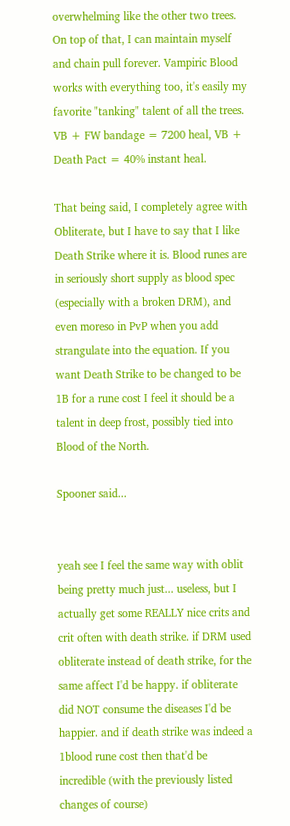overwhelming like the other two trees. On top of that, I can maintain myself and chain pull forever. Vampiric Blood works with everything too, it's easily my favorite "tanking" talent of all the trees. VB + FW bandage = 7200 heal, VB + Death Pact = 40% instant heal.

That being said, I completely agree with Obliterate, but I have to say that I like Death Strike where it is. Blood runes are in seriously short supply as blood spec (especially with a broken DRM), and even moreso in PvP when you add strangulate into the equation. If you want Death Strike to be changed to be 1B for a rune cost I feel it should be a talent in deep frost, possibly tied into Blood of the North.

Spooner said...


yeah see I feel the same way with oblit being pretty much just... useless, but I actually get some REALLY nice crits and crit often with death strike. if DRM used obliterate instead of death strike, for the same affect I'd be happy. if obliterate did NOT consume the diseases I'd be happier. and if death strike was indeed a 1blood rune cost then that'd be incredible (with the previously listed changes of course)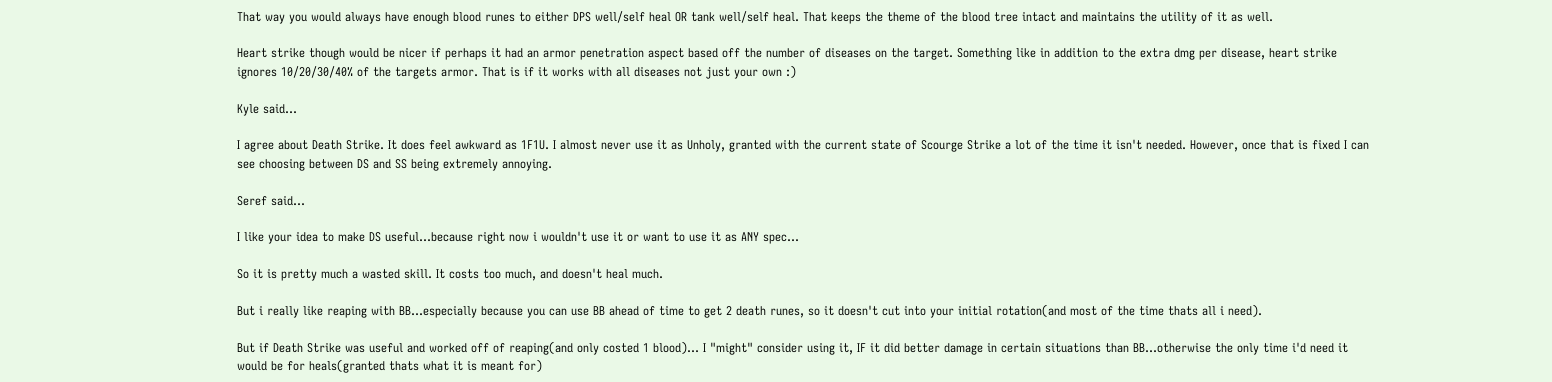That way you would always have enough blood runes to either DPS well/self heal OR tank well/self heal. That keeps the theme of the blood tree intact and maintains the utility of it as well.

Heart strike though would be nicer if perhaps it had an armor penetration aspect based off the number of diseases on the target. Something like in addition to the extra dmg per disease, heart strike ignores 10/20/30/40% of the targets armor. That is if it works with all diseases not just your own :)

Kyle said...

I agree about Death Strike. It does feel awkward as 1F1U. I almost never use it as Unholy, granted with the current state of Scourge Strike a lot of the time it isn't needed. However, once that is fixed I can see choosing between DS and SS being extremely annoying.

Seref said...

I like your idea to make DS useful...because right now i wouldn't use it or want to use it as ANY spec...

So it is pretty much a wasted skill. It costs too much, and doesn't heal much.

But i really like reaping with BB...especially because you can use BB ahead of time to get 2 death runes, so it doesn't cut into your initial rotation(and most of the time thats all i need).

But if Death Strike was useful and worked off of reaping(and only costed 1 blood)... I "might" consider using it, IF it did better damage in certain situations than BB...otherwise the only time i'd need it would be for heals(granted thats what it is meant for)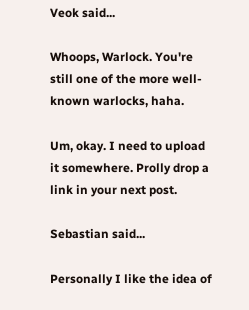Veok said...

Whoops, Warlock. You're still one of the more well-known warlocks, haha.

Um, okay. I need to upload it somewhere. Prolly drop a link in your next post.

Sebastian said...

Personally I like the idea of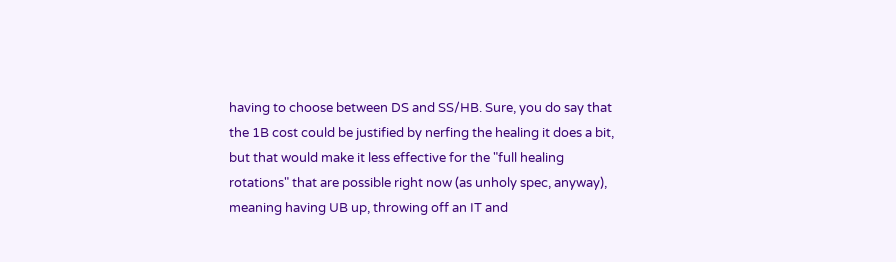having to choose between DS and SS/HB. Sure, you do say that the 1B cost could be justified by nerfing the healing it does a bit, but that would make it less effective for the "full healing rotations" that are possible right now (as unholy spec, anyway), meaning having UB up, throwing off an IT and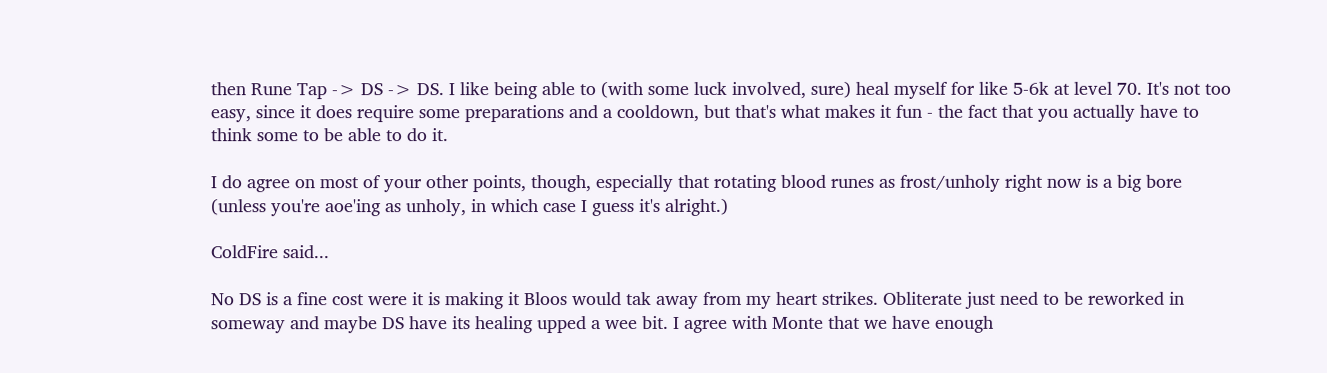then Rune Tap -> DS -> DS. I like being able to (with some luck involved, sure) heal myself for like 5-6k at level 70. It's not too easy, since it does require some preparations and a cooldown, but that's what makes it fun - the fact that you actually have to think some to be able to do it.

I do agree on most of your other points, though, especially that rotating blood runes as frost/unholy right now is a big bore (unless you're aoe'ing as unholy, in which case I guess it's alright.)

ColdFire said...

No DS is a fine cost were it is making it Bloos would tak away from my heart strikes. Obliterate just need to be reworked in someway and maybe DS have its healing upped a wee bit. I agree with Monte that we have enough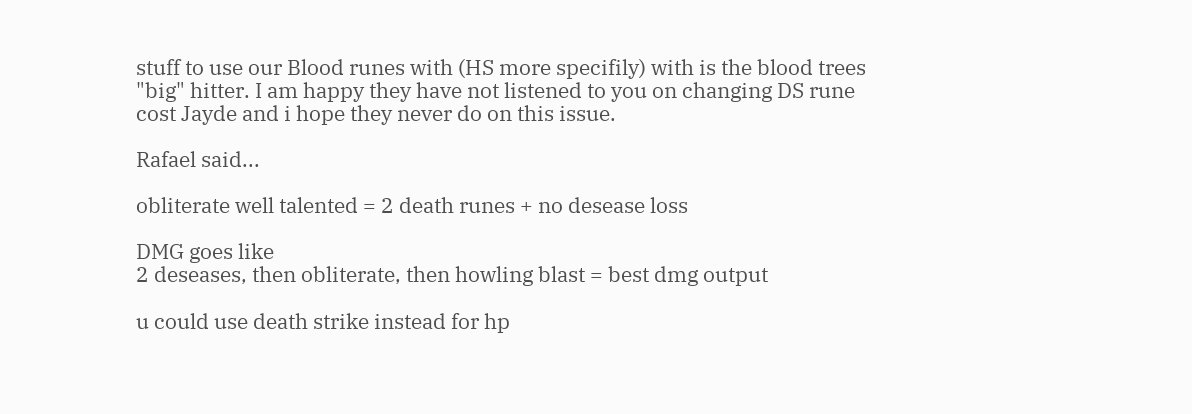stuff to use our Blood runes with (HS more specifily) with is the blood trees "big" hitter. I am happy they have not listened to you on changing DS rune cost Jayde and i hope they never do on this issue.

Rafael said...

obliterate well talented = 2 death runes + no desease loss

DMG goes like
2 deseases, then obliterate, then howling blast = best dmg output

u could use death strike instead for hp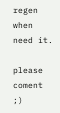regen when need it.

please coment ;)